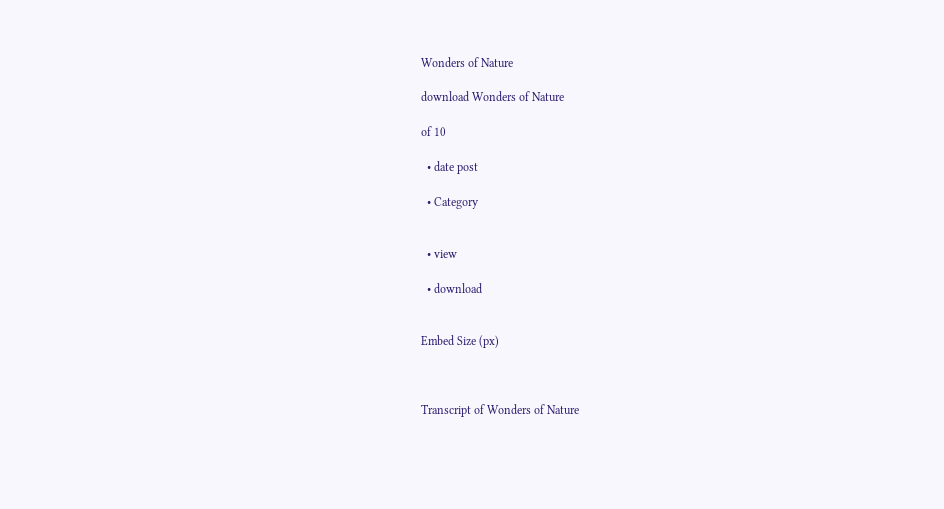Wonders of Nature

download Wonders of Nature

of 10

  • date post

  • Category


  • view

  • download


Embed Size (px)



Transcript of Wonders of Nature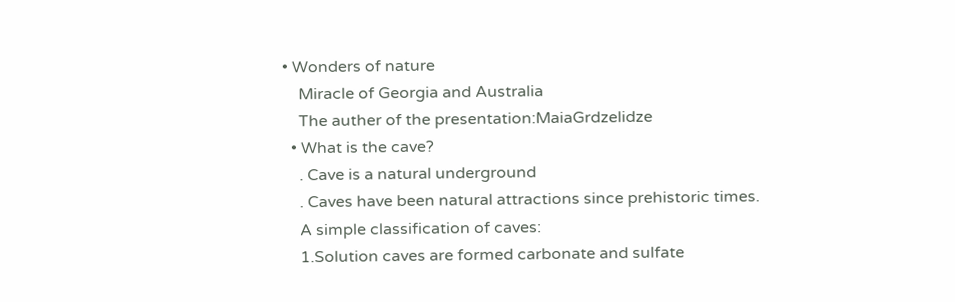• Wonders of nature
    Miracle of Georgia and Australia
    The auther of the presentation:MaiaGrdzelidze
  • What is the cave?
    . Cave is a natural underground
    . Caves have been natural attractions since prehistoric times.
    A simple classification of caves:
    1.Solution caves are formed carbonate and sulfate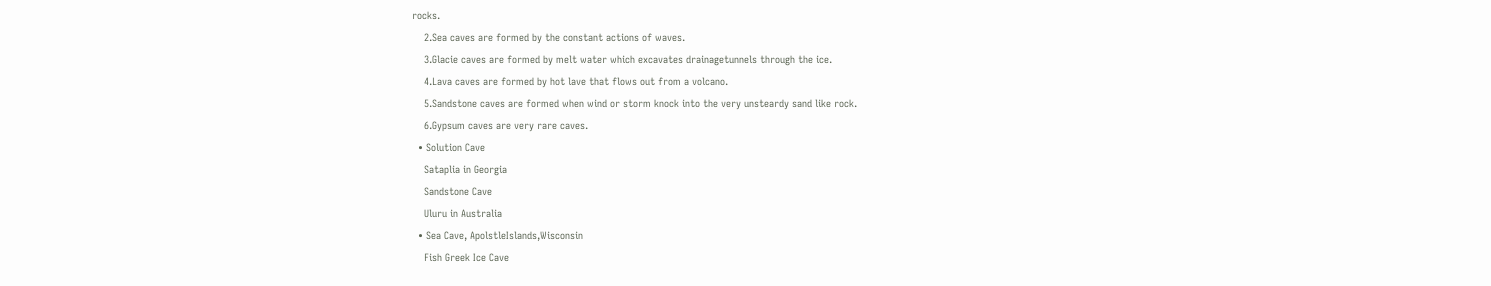rocks.
    2.Sea caves are formed by the constant actions of waves.
    3.Glacie caves are formed by melt water which excavates drainagetunnels through the ice.
    4.Lava caves are formed by hot lave that flows out from a volcano.
    5.Sandstone caves are formed when wind or storm knock into the very unsteardy sand like rock.
    6.Gypsum caves are very rare caves.
  • Solution Cave
    Sataplia in Georgia
    Sandstone Cave
    Uluru in Australia
  • Sea Cave, ApolstleIslands,Wisconsin
    Fish Greek Ice Cave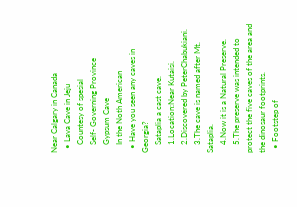Near Calgary in Canada
  • Lava Cave in Jeju
    Countesy of spesial
    Self- Governing Province
    Gypsum Cave
    In the Noth American
  • Have you seen any caves in Georgia?
    Sataplia a cast cave.
    1.Location:Near Kutaisi.
    2.Discovered by PeterChabukiani.
    3.The cave is named after Mt. Sataplia.
    4.Now it is a Natural Preserve.
    5.The preserve was intended to protect the five caves of the area and the dinosaur footprints.
  • Footstep of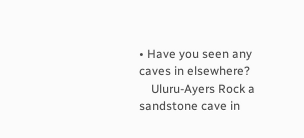• Have you seen any caves in elsewhere?
    Uluru-Ayers Rock a sandstone cave in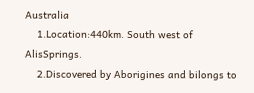Australia
    1.Location:440km. South west of AlisSprings.
    2.Discovered by Aborigines and bilongs to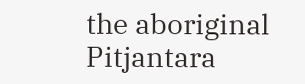the aboriginal Pitjantara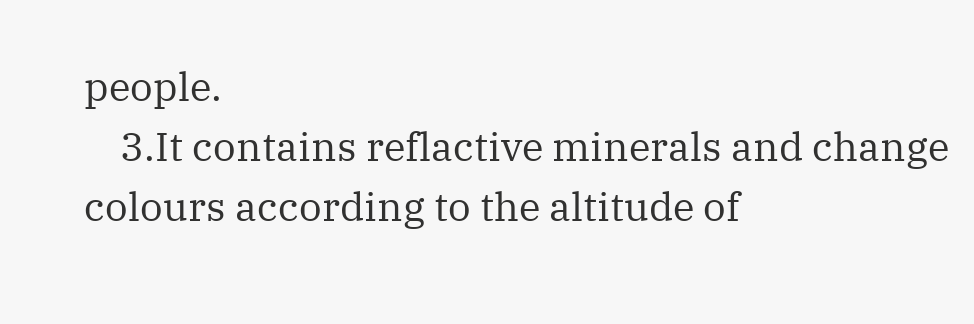people.
    3.It contains reflactive minerals and change colours according to the altitude of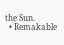the Sun.
  • Remakable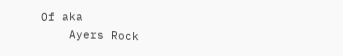Of aka
    Ayers Rock